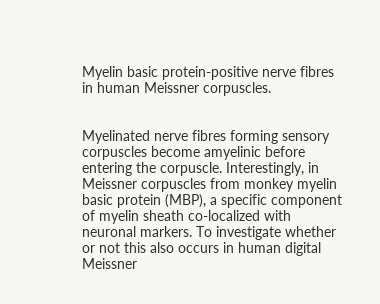Myelin basic protein-positive nerve fibres in human Meissner corpuscles.


Myelinated nerve fibres forming sensory corpuscles become amyelinic before entering the corpuscle. Interestingly, in Meissner corpuscles from monkey myelin basic protein (MBP), a specific component of myelin sheath co-localized with neuronal markers. To investigate whether or not this also occurs in human digital Meissner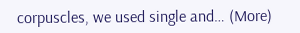corpuscles, we used single and… (More)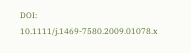DOI: 10.1111/j.1469-7580.2009.01078.x